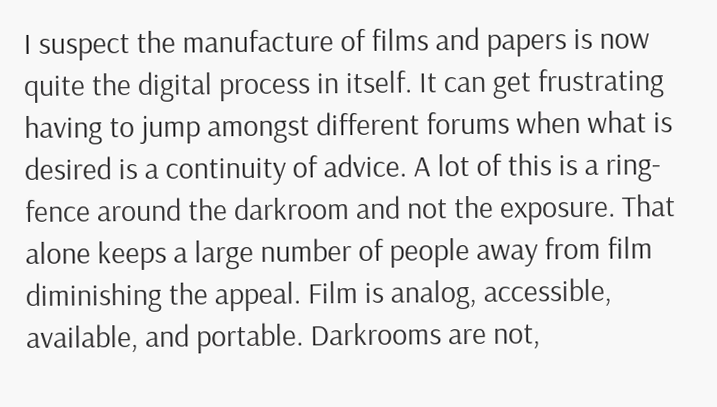I suspect the manufacture of films and papers is now quite the digital process in itself. It can get frustrating having to jump amongst different forums when what is desired is a continuity of advice. A lot of this is a ring-fence around the darkroom and not the exposure. That alone keeps a large number of people away from film diminishing the appeal. Film is analog, accessible, available, and portable. Darkrooms are not,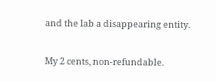and the lab a disappearing entity.

My 2 cents, non-refundable.